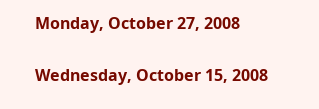Monday, October 27, 2008

Wednesday, October 15, 2008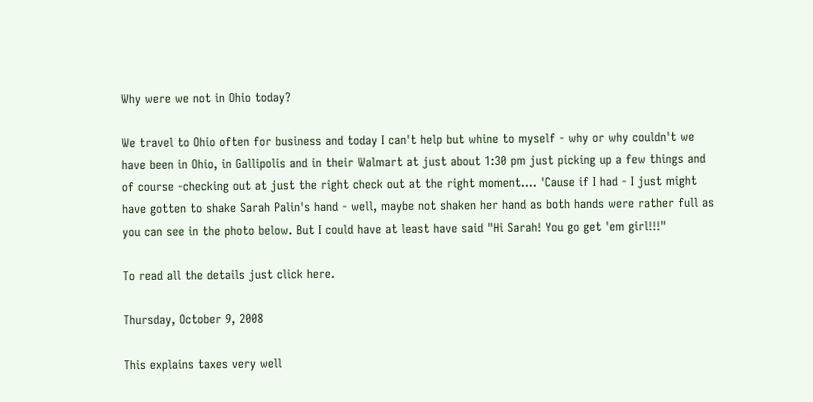Why were we not in Ohio today?

We travel to Ohio often for business and today I can't help but whine to myself - why or why couldn't we have been in Ohio, in Gallipolis and in their Walmart at just about 1:30 pm just picking up a few things and of course -checking out at just the right check out at the right moment.... 'Cause if I had - I just might have gotten to shake Sarah Palin's hand - well, maybe not shaken her hand as both hands were rather full as you can see in the photo below. But I could have at least have said "Hi Sarah! You go get 'em girl!!!"

To read all the details just click here.

Thursday, October 9, 2008

This explains taxes very well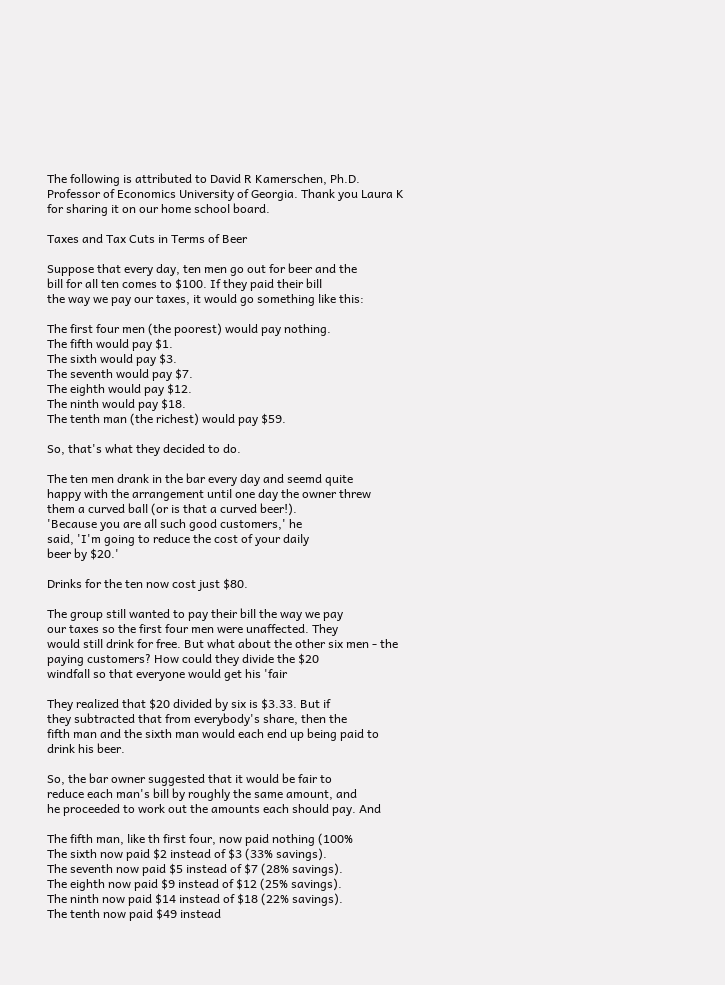The following is attributed to David R Kamerschen, Ph.D. Professor of Economics University of Georgia. Thank you Laura K for sharing it on our home school board.

Taxes and Tax Cuts in Terms of Beer

Suppose that every day, ten men go out for beer and the
bill for all ten comes to $100. If they paid their bill
the way we pay our taxes, it would go something like this:

The first four men (the poorest) would pay nothing.
The fifth would pay $1.
The sixth would pay $3.
The seventh would pay $7.
The eighth would pay $12.
The ninth would pay $18.
The tenth man (the richest) would pay $59.

So, that's what they decided to do.

The ten men drank in the bar every day and seemd quite
happy with the arrangement until one day the owner threw
them a curved ball (or is that a curved beer!).
'Because you are all such good customers,' he
said, 'I'm going to reduce the cost of your daily
beer by $20.'

Drinks for the ten now cost just $80.

The group still wanted to pay their bill the way we pay
our taxes so the first four men were unaffected. They
would still drink for free. But what about the other six men - the paying customers? How could they divide the $20
windfall so that everyone would get his 'fair

They realized that $20 divided by six is $3.33. But if
they subtracted that from everybody's share, then the
fifth man and the sixth man would each end up being paid to
drink his beer.

So, the bar owner suggested that it would be fair to
reduce each man's bill by roughly the same amount, and
he proceeded to work out the amounts each should pay. And

The fifth man, like th first four, now paid nothing (100%
The sixth now paid $2 instead of $3 (33% savings).
The seventh now paid $5 instead of $7 (28% savings).
The eighth now paid $9 instead of $12 (25% savings).
The ninth now paid $14 instead of $18 (22% savings).
The tenth now paid $49 instead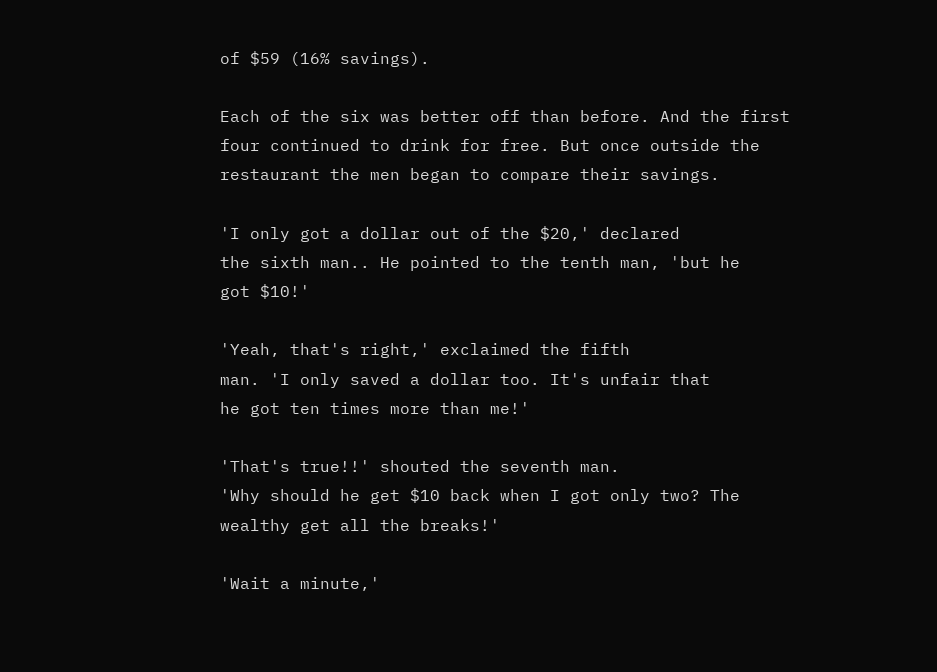of $59 (16% savings).

Each of the six was better off than before. And the first
four continued to drink for free. But once outside the
restaurant the men began to compare their savings.

'I only got a dollar out of the $20,' declared
the sixth man.. He pointed to the tenth man, 'but he
got $10!'

'Yeah, that's right,' exclaimed the fifth
man. 'I only saved a dollar too. It's unfair that
he got ten times more than me!'

'That's true!!' shouted the seventh man.
'Why should he get $10 back when I got only two? The
wealthy get all the breaks!'

'Wait a minute,'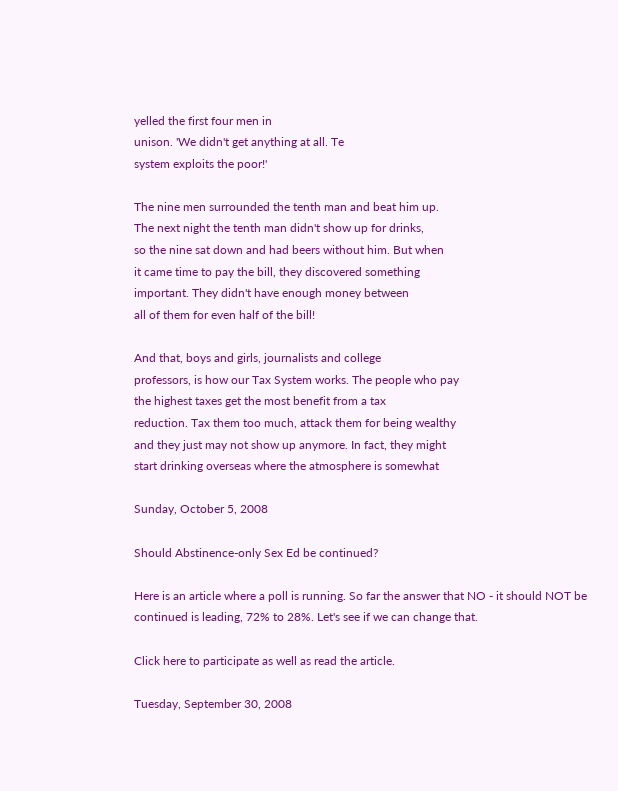yelled the first four men in
unison. 'We didn't get anything at all. Te
system exploits the poor!'

The nine men surrounded the tenth man and beat him up.
The next night the tenth man didn't show up for drinks,
so the nine sat down and had beers without him. But when
it came time to pay the bill, they discovered something
important. They didn't have enough money between
all of them for even half of the bill!

And that, boys and girls, journalists and college
professors, is how our Tax System works. The people who pay
the highest taxes get the most benefit from a tax
reduction. Tax them too much, attack them for being wealthy
and they just may not show up anymore. In fact, they might
start drinking overseas where the atmosphere is somewhat

Sunday, October 5, 2008

Should Abstinence-only Sex Ed be continued?

Here is an article where a poll is running. So far the answer that NO - it should NOT be continued is leading, 72% to 28%. Let's see if we can change that.

Click here to participate as well as read the article.

Tuesday, September 30, 2008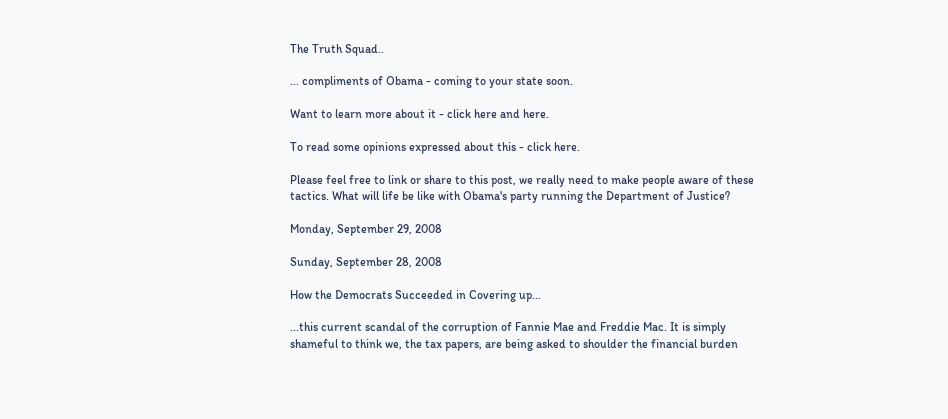The Truth Squad..

... compliments of Obama - coming to your state soon.

Want to learn more about it - click here and here.

To read some opinions expressed about this - click here.

Please feel free to link or share to this post, we really need to make people aware of these tactics. What will life be like with Obama's party running the Department of Justice?

Monday, September 29, 2008

Sunday, September 28, 2008

How the Democrats Succeeded in Covering up...

...this current scandal of the corruption of Fannie Mae and Freddie Mac. It is simply shameful to think we, the tax papers, are being asked to shoulder the financial burden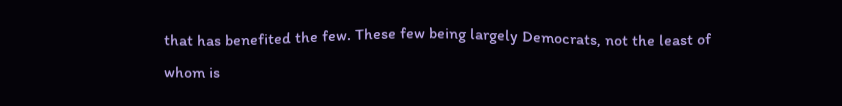that has benefited the few. These few being largely Democrats, not the least of whom is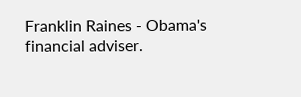Franklin Raines - Obama's financial adviser.